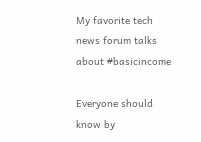My favorite tech news forum talks about #basicincome

Everyone should know by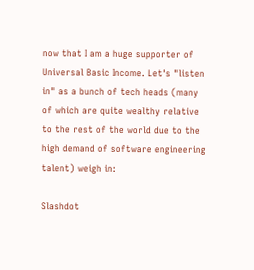now that I am a huge supporter of Universal Basic Income. Let's "listen in" as a bunch of tech heads (many of which are quite wealthy relative to the rest of the world due to the high demand of software engineering talent) weigh in:

Slashdot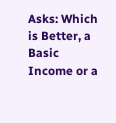Asks: Which is Better, a Basic Income or a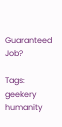Guaranteed Job?

Tags: geekery humanity